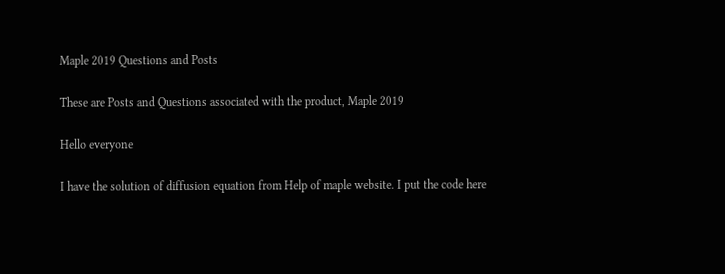Maple 2019 Questions and Posts

These are Posts and Questions associated with the product, Maple 2019

Hello everyone

I have the solution of diffusion equation from Help of maple website. I put the code here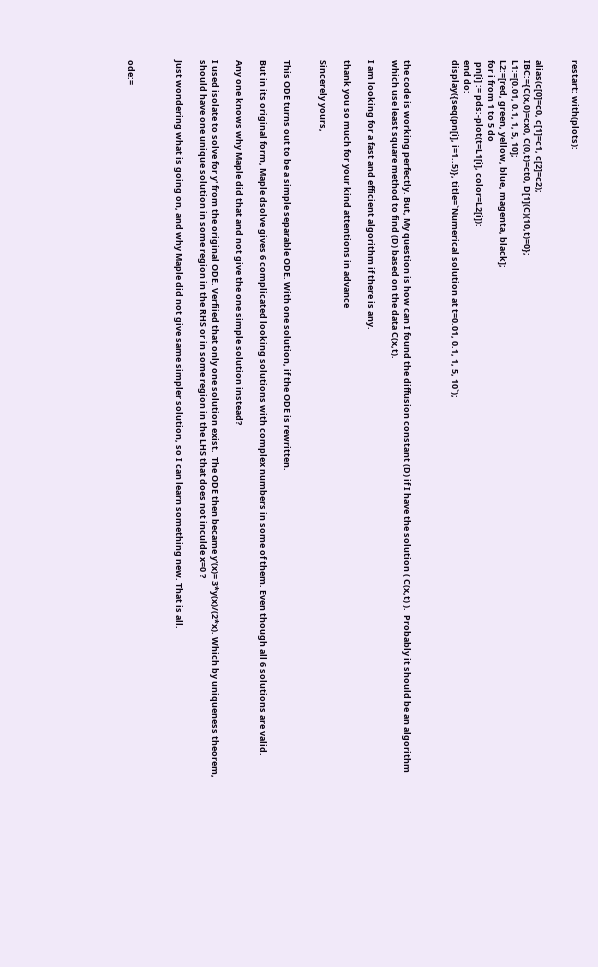restart: with(plots):


alias(c[0]=c0, c[1]=c1, c[2]=c2);
IBC:={C(x,0)=cx0, C(0,t)=ct0, D[1](C)(10,t)=0};
L1:=[0.01, 0.1, 1, 5, 10];
L2:=[red, green, yellow, blue, magenta, black];
for i from 1 to 5 do
 pn[i] := pds:-plot(t=L1[i], color=L2[i]):
end do:
display({seq(pn[i], i=1..5)}, title=`Numerical solution at t=0.01, 0.1, 1, 5, 10`);



the code is working perfectly. But, My question is how can I found the diffusion constant (D) if I have the solution ( C(x,t) ).  Probably it should be an algorithm which use least square method to find (D) based on the data C(x,t).

I am looking for a fast and efficient algorithm if there is any.

thank you so much for your kind attentions in advance

Sincerely yours,


This ODE turns out to be a simple separable ODE. With one solution, if the ODE is rewritten.

But in its original form, Maple dsolve gives 6 complicated looking solutions with complex numbers in some of them. Even though all 6 solutions are valid.

Any one knows why Maple did that and not give the one simple solution instead?

I used isolate to solve for y' from the original ODE. Verfiied that only one solution exist.  The ODE then became y'(x)= 3*y(x)/(2*x). Which by uniqueness theorem, should have one unique solution in some region in the RHS or in some region in the LHS that does not inculde x=0 ?

Just wondering what is going on, and why Maple did not give same simpler solution, so I can learn something new. That is all.



ode:=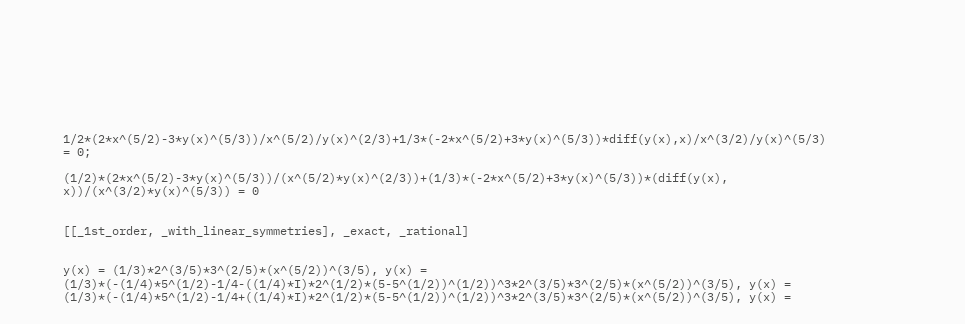1/2*(2*x^(5/2)-3*y(x)^(5/3))/x^(5/2)/y(x)^(2/3)+1/3*(-2*x^(5/2)+3*y(x)^(5/3))*diff(y(x),x)/x^(3/2)/y(x)^(5/3) = 0;

(1/2)*(2*x^(5/2)-3*y(x)^(5/3))/(x^(5/2)*y(x)^(2/3))+(1/3)*(-2*x^(5/2)+3*y(x)^(5/3))*(diff(y(x), x))/(x^(3/2)*y(x)^(5/3)) = 0


[[_1st_order, _with_linear_symmetries], _exact, _rational]


y(x) = (1/3)*2^(3/5)*3^(2/5)*(x^(5/2))^(3/5), y(x) = (1/3)*(-(1/4)*5^(1/2)-1/4-((1/4)*I)*2^(1/2)*(5-5^(1/2))^(1/2))^3*2^(3/5)*3^(2/5)*(x^(5/2))^(3/5), y(x) = (1/3)*(-(1/4)*5^(1/2)-1/4+((1/4)*I)*2^(1/2)*(5-5^(1/2))^(1/2))^3*2^(3/5)*3^(2/5)*(x^(5/2))^(3/5), y(x) =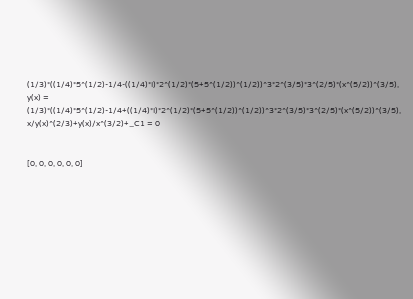(1/3)*((1/4)*5^(1/2)-1/4-((1/4)*I)*2^(1/2)*(5+5^(1/2))^(1/2))^3*2^(3/5)*3^(2/5)*(x^(5/2))^(3/5), y(x) = (1/3)*((1/4)*5^(1/2)-1/4+((1/4)*I)*2^(1/2)*(5+5^(1/2))^(1/2))^3*2^(3/5)*3^(2/5)*(x^(5/2))^(3/5), x/y(x)^(2/3)+y(x)/x^(3/2)+_C1 = 0


[0, 0, 0, 0, 0, 0]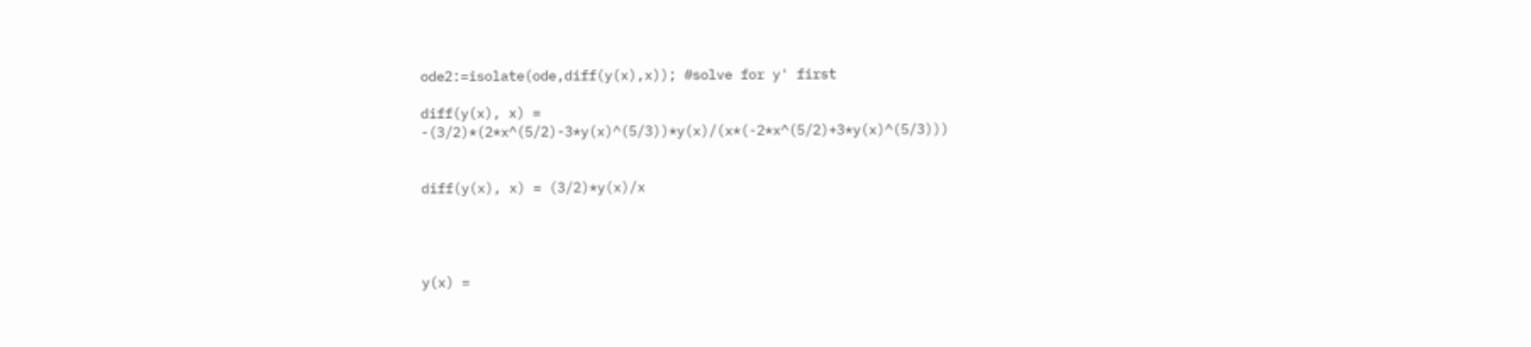ode2:=isolate(ode,diff(y(x),x)); #solve for y' first

diff(y(x), x) = -(3/2)*(2*x^(5/2)-3*y(x)^(5/3))*y(x)/(x*(-2*x^(5/2)+3*y(x)^(5/3)))


diff(y(x), x) = (3/2)*y(x)/x




y(x) =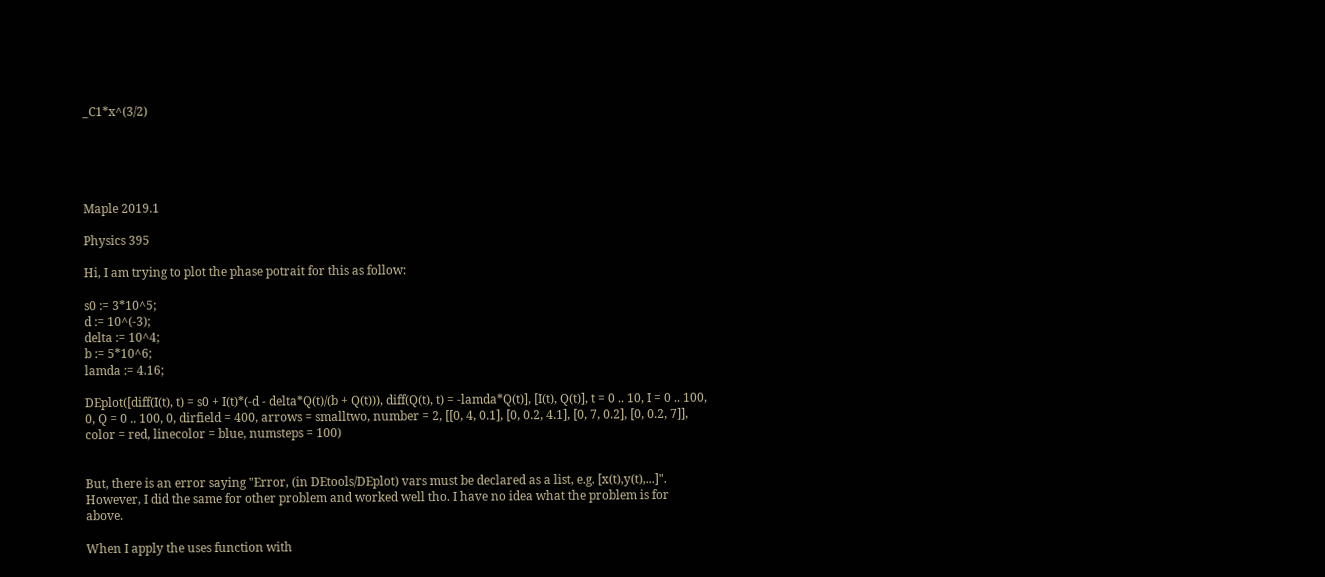_C1*x^(3/2)





Maple 2019.1

Physics 395

Hi, I am trying to plot the phase potrait for this as follow:

s0 := 3*10^5;
d := 10^(-3);
delta := 10^4;
b := 5*10^6;
lamda := 4.16;

DEplot([diff(I(t), t) = s0 + I(t)*(-d - delta*Q(t)/(b + Q(t))), diff(Q(t), t) = -lamda*Q(t)], [I(t), Q(t)], t = 0 .. 10, I = 0 .. 100, 0, Q = 0 .. 100, 0, dirfield = 400, arrows = smalltwo, number = 2, [[0, 4, 0.1], [0, 0.2, 4.1], [0, 7, 0.2], [0, 0.2, 7]], color = red, linecolor = blue, numsteps = 100)


But, there is an error saying "Error, (in DEtools/DEplot) vars must be declared as a list, e.g. [x(t),y(t),...]". However, I did the same for other problem and worked well tho. I have no idea what the problem is for above.

When I apply the uses function with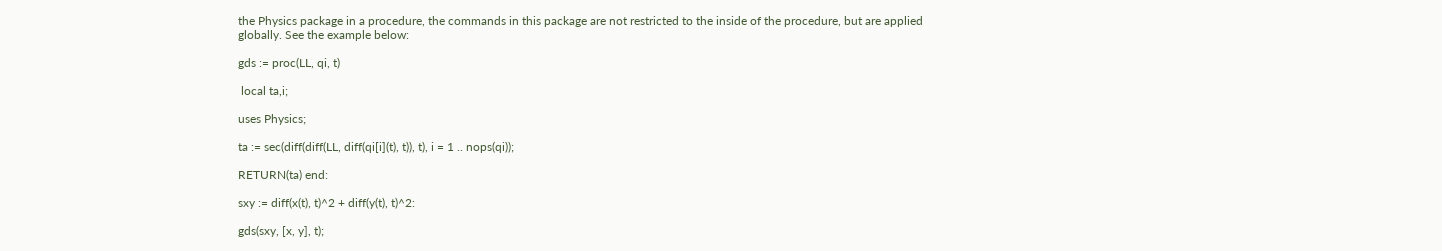the Physics package in a procedure, the commands in this package are not restricted to the inside of the procedure, but are applied globally. See the example below:

gds := proc(LL, qi, t)

 local ta,i;

uses Physics;

ta := sec(diff(diff(LL, diff(qi[i](t), t)), t), i = 1 .. nops(qi));

RETURN(ta) end:

sxy := diff(x(t), t)^2 + diff(y(t), t)^2:

gds(sxy, [x, y], t);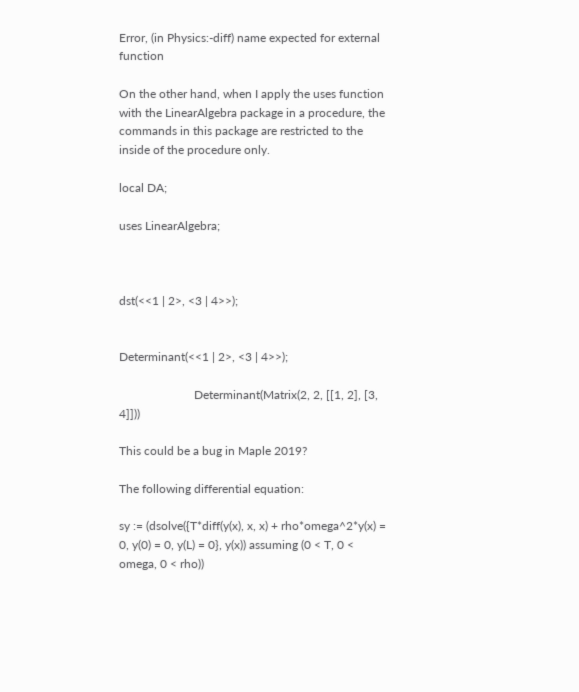Error, (in Physics:-diff) name expected for external function

On the other hand, when I apply the uses function with the LinearAlgebra package in a procedure, the commands in this package are restricted to the inside of the procedure only.

local DA;

uses LinearAlgebra;



dst(<<1 | 2>, <3 | 4>>);


Determinant(<<1 | 2>, <3 | 4>>);

                         Determinant(Matrix(2, 2, [[1, 2], [3, 4]]))

This could be a bug in Maple 2019?

The following differential equation:

sy := (dsolve({T*diff(y(x), x, x) + rho*omega^2*y(x) = 0, y(0) = 0, y(L) = 0}, y(x)) assuming (0 < T, 0 < omega, 0 < rho))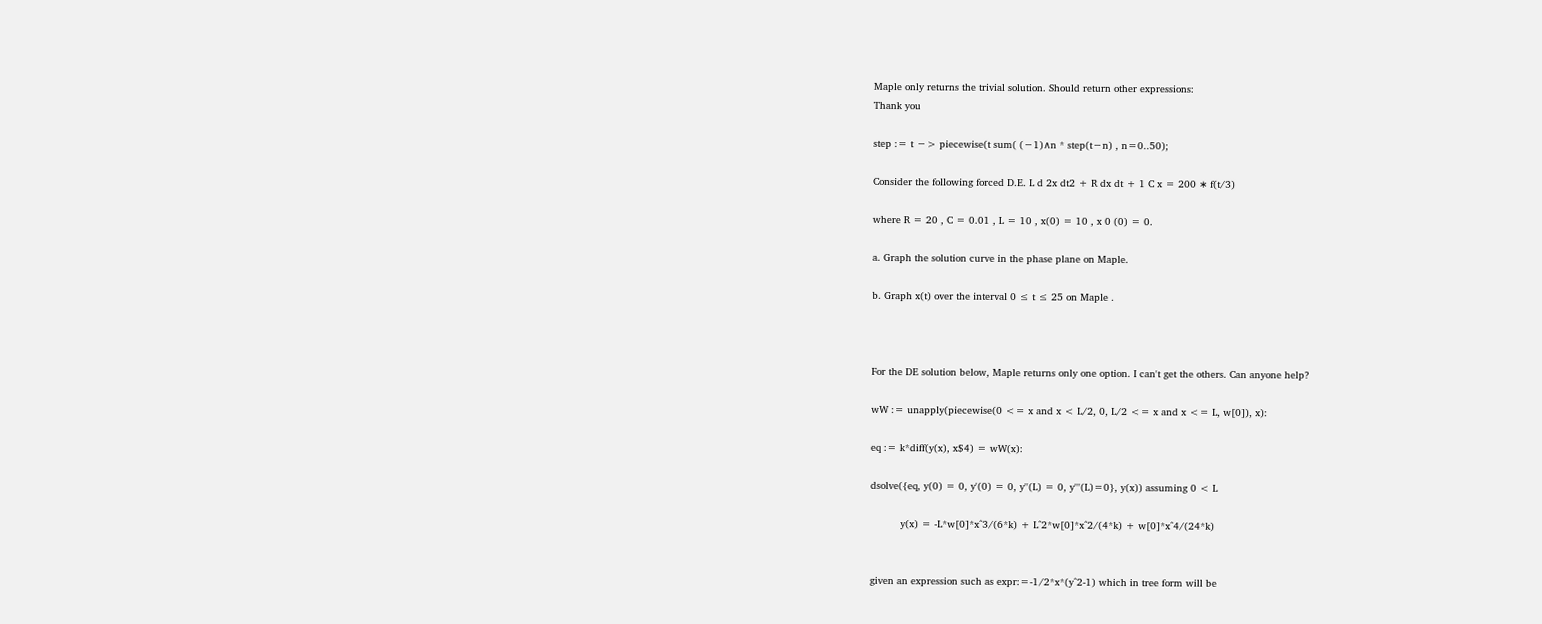Maple only returns the trivial solution. Should return other expressions:
Thank you

step := t −> piecewise(t sum( (−1)∧n * step(t−n) , n=0..50);

Consider the following forced D.E. L d 2x dt2 + R dx dt + 1 C x = 200 ∗ f(t/3)

where R = 20 , C = 0.01 , L = 10 , x(0) = 10 , x 0 (0) = 0.

a. Graph the solution curve in the phase plane on Maple.

b. Graph x(t) over the interval 0 ≤ t ≤ 25 on Maple .



For the DE solution below, Maple returns only one option. I can't get the others. Can anyone help?

wW := unapply(piecewise(0 <= x and x < L/2, 0, L/2 <= x and x <= L, w[0]), x):

eq := k*diff(y(x), x$4) = wW(x):

dsolve({eq, y(0) = 0, y'(0) = 0, y''(L) = 0, y'''(L)=0}, y(x)) assuming 0 < L

          y(x) = -L*w[0]*x^3/(6*k) + L^2*w[0]*x^2/(4*k) + w[0]*x^4/(24*k)


given an expression such as expr:=-1/2*x*(y^2-1) which in tree form will be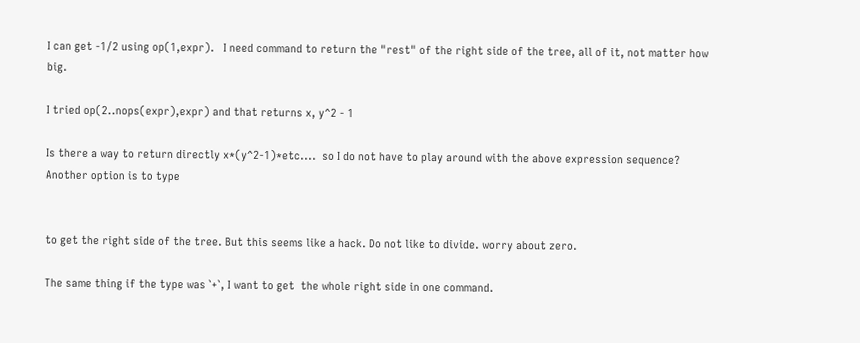I can get -1/2 using op(1,expr).   I need command to return the "rest" of the right side of the tree, all of it, not matter how big.

I tried op(2..nops(expr),expr) and that returns x, y^2 - 1

Is there a way to return directly x*(y^2-1)*etc....  so I do not have to play around with the above expression sequence?  Another option is to type


to get the right side of the tree. But this seems like a hack. Do not like to divide. worry about zero.

The same thing if the type was `+`, I want to get  the whole right side in one command.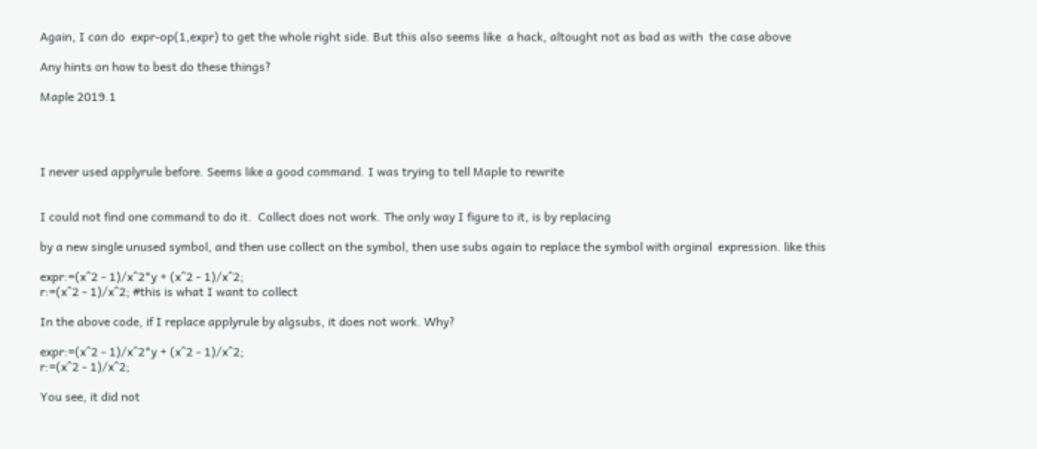Again, I can do  expr-op(1,expr) to get the whole right side. But this also seems like  a hack, altought not as bad as with  the case above

Any hints on how to best do these things?

Maple 2019.1




I never used applyrule before. Seems like a good command. I was trying to tell Maple to rewrite


I could not find one command to do it.  Collect does not work. The only way I figure to it, is by replacing

by a new single unused symbol, and then use collect on the symbol, then use subs again to replace the symbol with orginal  expression. like this

expr:=(x^2 - 1)/x^2*y + (x^2 - 1)/x^2;
r:=(x^2 - 1)/x^2; #this is what I want to collect

In the above code, if I replace applyrule by algsubs, it does not work. Why?

expr:=(x^2 - 1)/x^2*y + (x^2 - 1)/x^2;
r:=(x^2 - 1)/x^2;

You see, it did not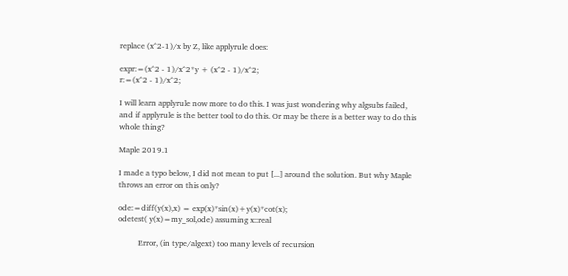replace (x^2-1)/x by Z, like applyrule does:

expr:=(x^2 - 1)/x^2*y + (x^2 - 1)/x^2;
r:=(x^2 - 1)/x^2;

I will learn applyrule now more to do this. I was just wondering why algsubs failed, and if applyrule is the better tool to do this. Or may be there is a better way to do this whole thing?

Maple 2019.1

I made a typo below, I did not mean to put [...] around the solution. But why Maple throws an error on this only?

ode:=diff(y(x),x) = exp(x)*sin(x)+y(x)*cot(x);
odetest( y(x)=my_sol,ode) assuming x::real

          Error, (in type/algext) too many levels of recursion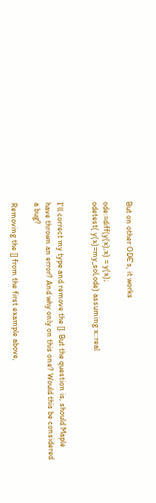But on other ODE's, it works

ode:=diff(y(x),x) = y(x);
odetest( y(x)=my_sol,ode) assuming x::real


I'll correct my type and remove the []. But the question is, should Maple have thrown an error? And why only on this one? Would this be considered a bug?

Removing the [] from the first example above,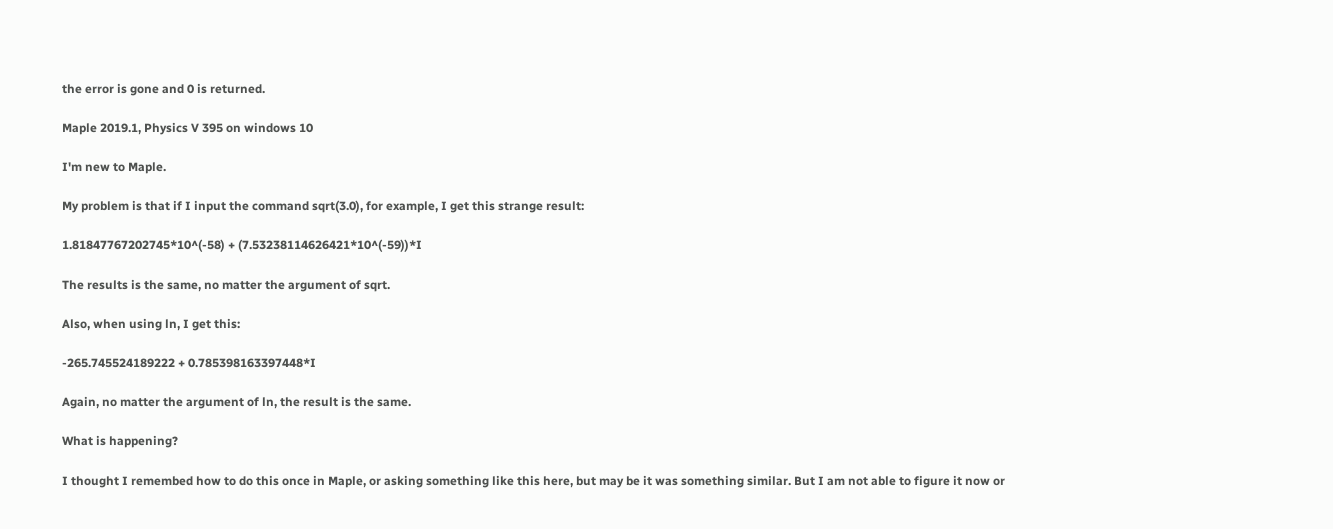the error is gone and 0 is returned.

Maple 2019.1, Physics V 395 on windows 10

I'm new to Maple.

My problem is that if I input the command sqrt(3.0), for example, I get this strange result:

1.81847767202745*10^(-58) + (7.53238114626421*10^(-59))*I

The results is the same, no matter the argument of sqrt.

Also, when using ln, I get this:

-265.745524189222 + 0.785398163397448*I

Again, no matter the argument of ln, the result is the same.

What is happening?

I thought I remembed how to do this once in Maple, or asking something like this here, but may be it was something similar. But I am not able to figure it now or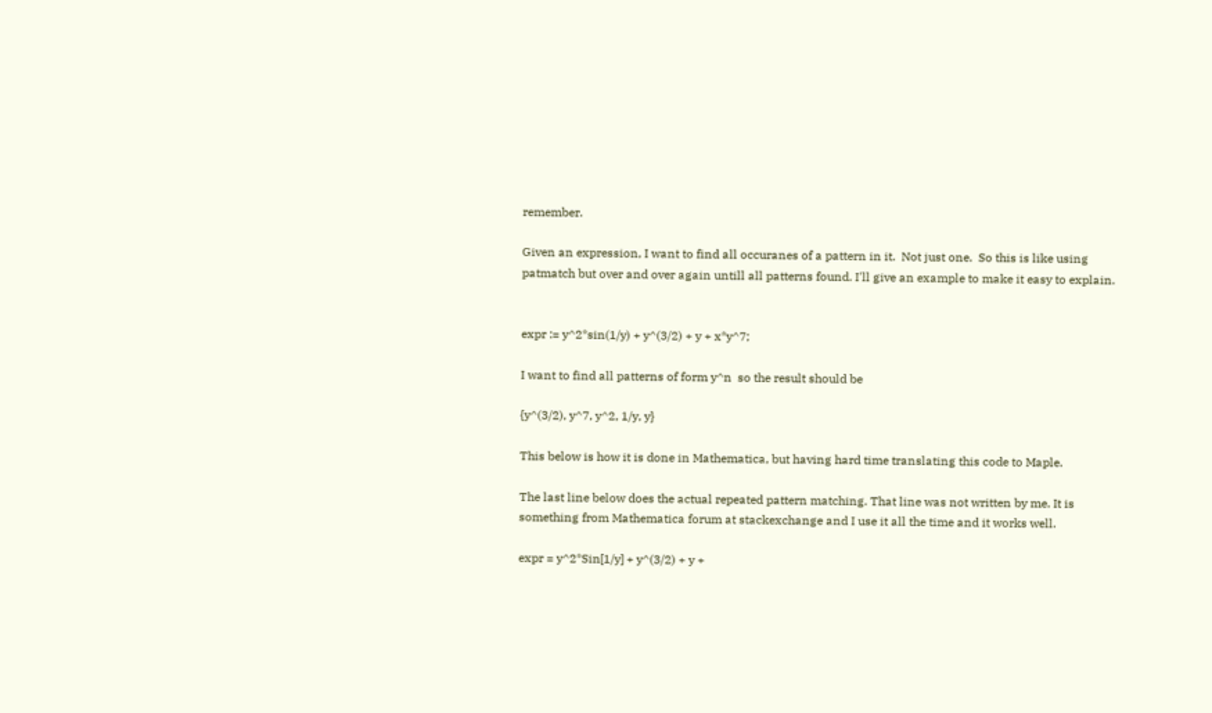remember.

Given an expression, I want to find all occuranes of a pattern in it.  Not just one.  So this is like using patmatch but over and over again untill all patterns found. I'll give an example to make it easy to explain.


expr := y^2*sin(1/y) + y^(3/2) + y + x*y^7;

I want to find all patterns of form y^n  so the result should be

{y^(3/2), y^7, y^2, 1/y, y}

This below is how it is done in Mathematica, but having hard time translating this code to Maple.

The last line below does the actual repeated pattern matching. That line was not written by me. It is something from Mathematica forum at stackexchange and I use it all the time and it works well.

expr = y^2*Sin[1/y] + y^(3/2) + y +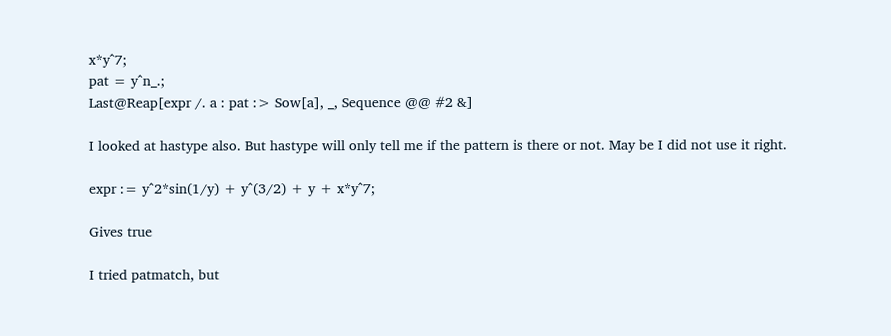x*y^7;
pat = y^n_.;
Last@Reap[expr /. a : pat :> Sow[a], _, Sequence @@ #2 &]

I looked at hastype also. But hastype will only tell me if the pattern is there or not. May be I did not use it right.

expr := y^2*sin(1/y) + y^(3/2) + y + x*y^7;

Gives true

I tried patmatch, but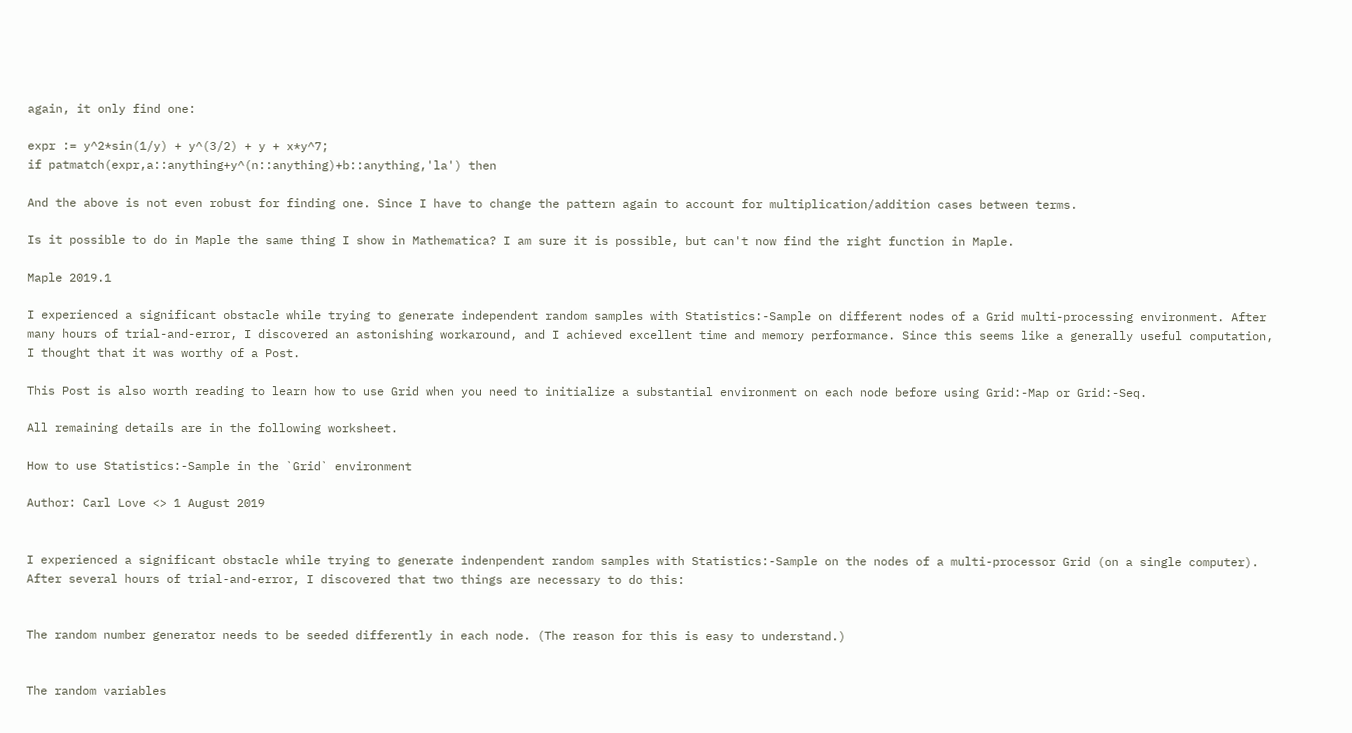again, it only find one:

expr := y^2*sin(1/y) + y^(3/2) + y + x*y^7;
if patmatch(expr,a::anything+y^(n::anything)+b::anything,'la') then

And the above is not even robust for finding one. Since I have to change the pattern again to account for multiplication/addition cases between terms.

Is it possible to do in Maple the same thing I show in Mathematica? I am sure it is possible, but can't now find the right function in Maple.

Maple 2019.1

I experienced a significant obstacle while trying to generate independent random samples with Statistics:-Sample on different nodes of a Grid multi-processing environment. After many hours of trial-and-error, I discovered an astonishing workaround, and I achieved excellent time and memory performance. Since this seems like a generally useful computation, I thought that it was worthy of a Post.

This Post is also worth reading to learn how to use Grid when you need to initialize a substantial environment on each node before using Grid:-Map or Grid:-Seq.

All remaining details are in the following worksheet.

How to use Statistics:-Sample in the `Grid` environment

Author: Carl Love <> 1 August 2019


I experienced a significant obstacle while trying to generate indenpendent random samples with Statistics:-Sample on the nodes of a multi-processor Grid (on a single computer). After several hours of trial-and-error, I discovered that two things are necessary to do this:


The random number generator needs to be seeded differently in each node. (The reason for this is easy to understand.)


The random variables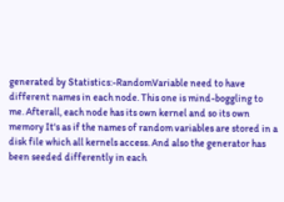generated by Statistics:-RandomVariable need to have different names in each node. This one is mind-boggling to me. Afterall, each node has its own kernel and so its own memory It's as if the names of random variables are stored in a disk file which all kernels access. And also the generator has been seeded differently in each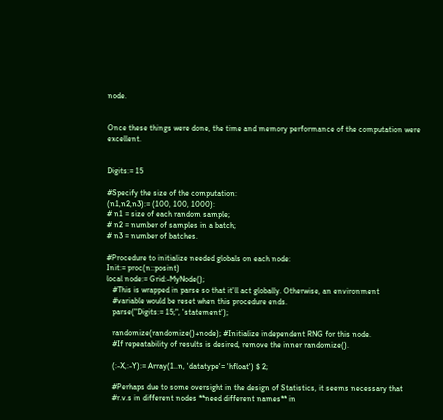node.


Once these things were done, the time and memory performance of the computation were excellent.


Digits:= 15

#Specify the size of the computation:
(n1,n2,n3):= (100, 100, 1000):
# n1 = size of each random sample;
# n2 = number of samples in a batch;
# n3 = number of batches.

#Procedure to initialize needed globals on each node:
Init:= proc(n::posint)
local node:= Grid:-MyNode();
   #This is wrapped in parse so that it'll act globally. Otherwise, an environment
   #variable would be reset when this procedure ends.
   parse("Digits:= 15;", 'statement');

   randomize(randomize()+node); #Initialize independent RNG for this node.
   #If repeatability of results is desired, remove the inner randomize().

   (:-X,:-Y):= Array(1..n, 'datatype'= 'hfloat') $ 2;

   #Perhaps due to some oversight in the design of Statistics, it seems necessary that
   #r.v.s in different nodes **need different names** in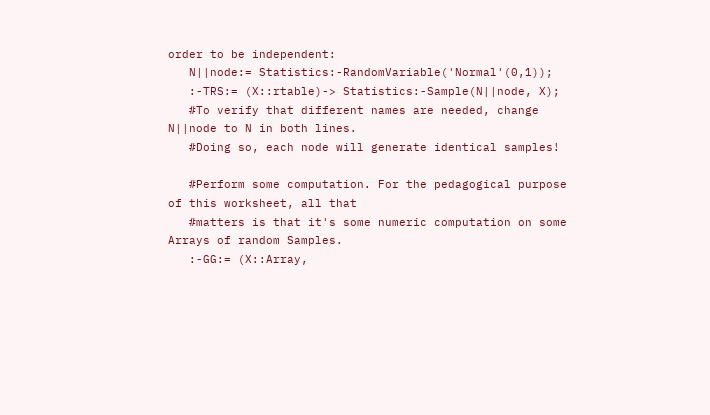order to be independent:
   N||node:= Statistics:-RandomVariable('Normal'(0,1));
   :-TRS:= (X::rtable)-> Statistics:-Sample(N||node, X);
   #To verify that different names are needed, change N||node to N in both lines.
   #Doing so, each node will generate identical samples!

   #Perform some computation. For the pedagogical purpose of this worksheet, all that
   #matters is that it's some numeric computation on some Arrays of random Samples.
   :-GG:= (X::Array,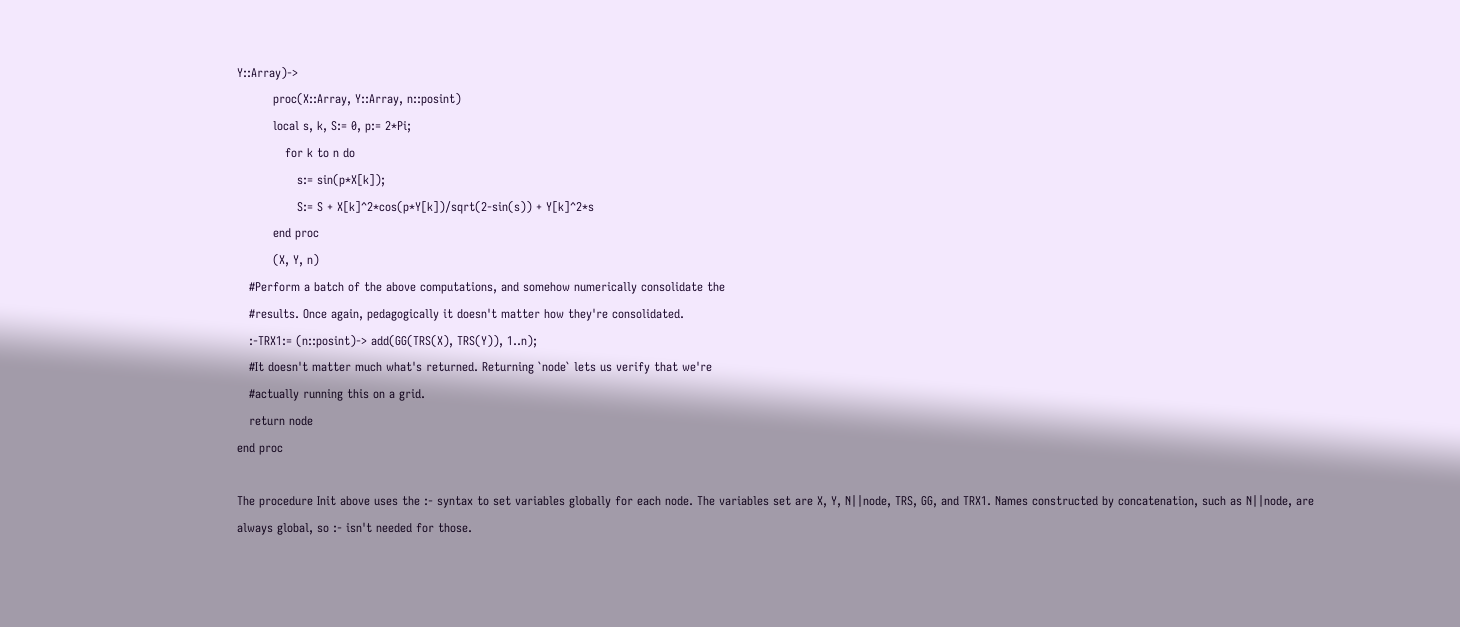Y::Array)->
         proc(X::Array, Y::Array, n::posint)
         local s, k, S:= 0, p:= 2*Pi;
            for k to n do
               s:= sin(p*X[k]);
               S:= S + X[k]^2*cos(p*Y[k])/sqrt(2-sin(s)) + Y[k]^2*s
         end proc
         (X, Y, n)
   #Perform a batch of the above computations, and somehow numerically consolidate the
   #results. Once again, pedagogically it doesn't matter how they're consolidated.
   :-TRX1:= (n::posint)-> add(GG(TRS(X), TRS(Y)), 1..n);
   #It doesn't matter much what's returned. Returning `node` lets us verify that we're
   #actually running this on a grid.
   return node
end proc

The procedure Init above uses the :- syntax to set variables globally for each node. The variables set are X, Y, N||node, TRS, GG, and TRX1. Names constructed by concatenation, such as N||node, are always global, so :- isn't needed for those.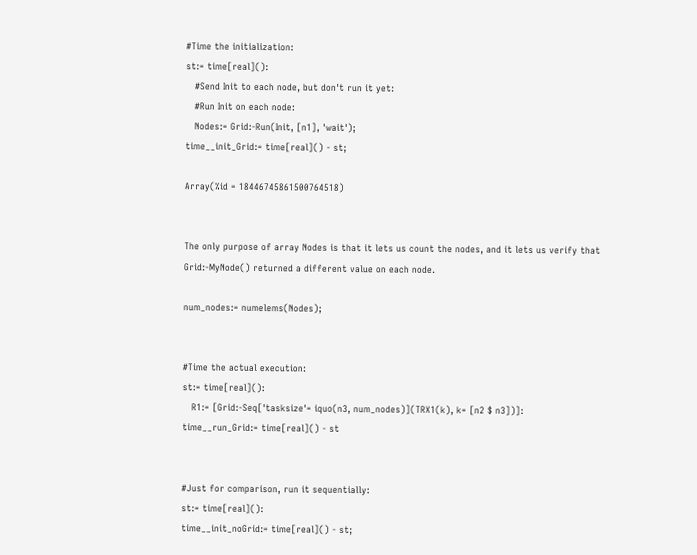#Time the initialization:
st:= time[real]():
   #Send Init to each node, but don't run it yet:
   #Run Init on each node:
   Nodes:= Grid:-Run(Init, [n1], 'wait');
time__init_Grid:= time[real]() - st;

Array(%id = 18446745861500764518)


The only purpose of array Nodes is that it lets us count the nodes, and it lets us verify that Grid:-MyNode() returned a different value on each node.

num_nodes:= numelems(Nodes);


#Time the actual execution:
st:= time[real]():
   R1:= [Grid:-Seq['tasksize'= iquo(n3, num_nodes)](TRX1(k), k= [n2 $ n3])]:
time__run_Grid:= time[real]() - st


#Just for comparison, run it sequentially:
st:= time[real]():
time__init_noGrid:= time[real]() - st;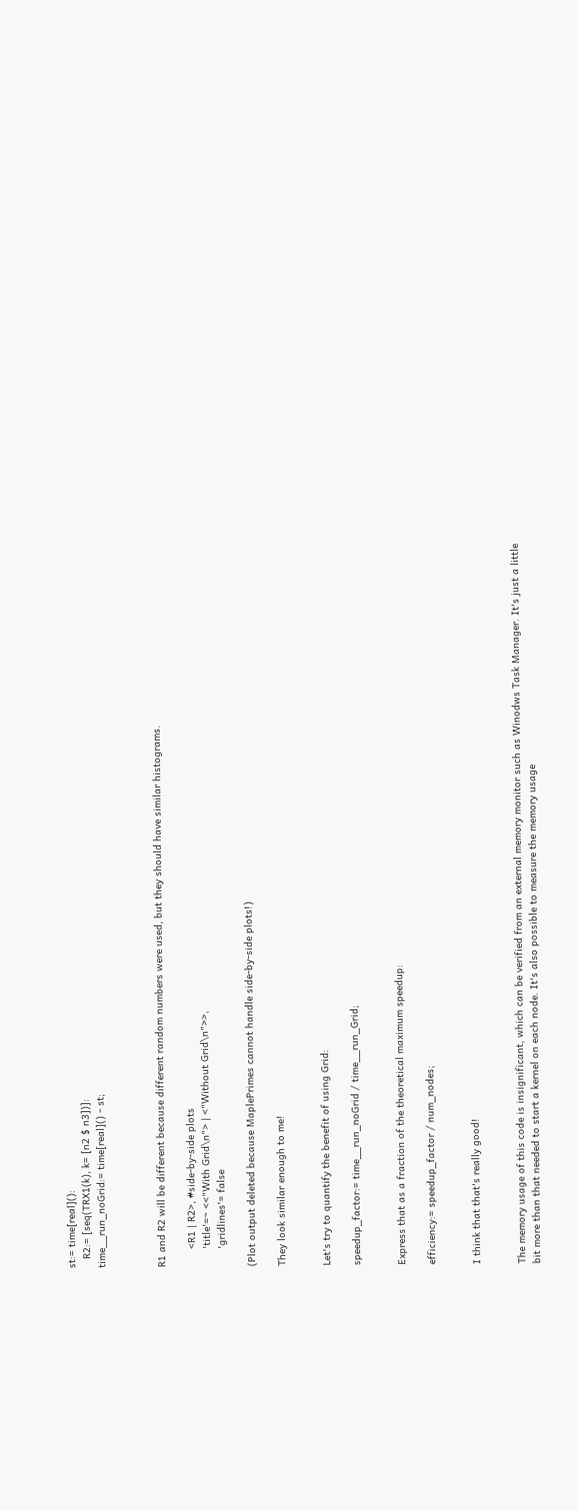st:= time[real]():
   R2:= [seq(TRX1(k), k= [n2 $ n3])]:
time__run_noGrid:= time[real]() - st;



R1 and R2 will be different because different random numbers were used, but they should have similar histograms.

      <R1 | R2>, #side-by-side plots
      'title'=~ <<"With Grid\n"> | <"Without Grid\n">>,
      'gridlines'= false

(Plot output deleted because MaplePrimes cannot handle side-by-side plots!)

They look similar enough to me!


Let's try to quantify the benefit of using Grid:

speedup_factor:= time__run_noGrid / time__run_Grid;


Express that as a fraction of the theoretical maximum speedup:

efficiency:= speedup_factor / num_nodes;


I think that that's really good!


The memory usage of this code is insignificant, which can be verified from an external memory monitor such as Winodws Task Manager. It's just a little bit more than that needed to start a kernel on each node. It's also possible to measure the memory usage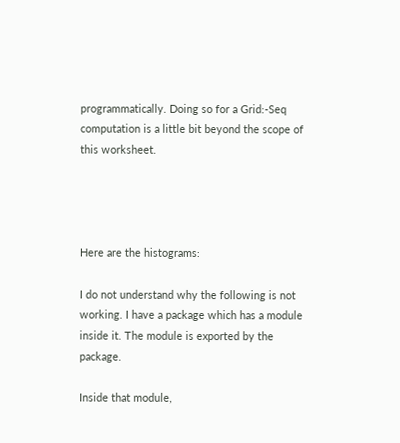programmatically. Doing so for a Grid:-Seq computation is a little bit beyond the scope of this worksheet.




Here are the histograms:

I do not understand why the following is not working. I have a package which has a module inside it. The module is exported by the package.

Inside that module,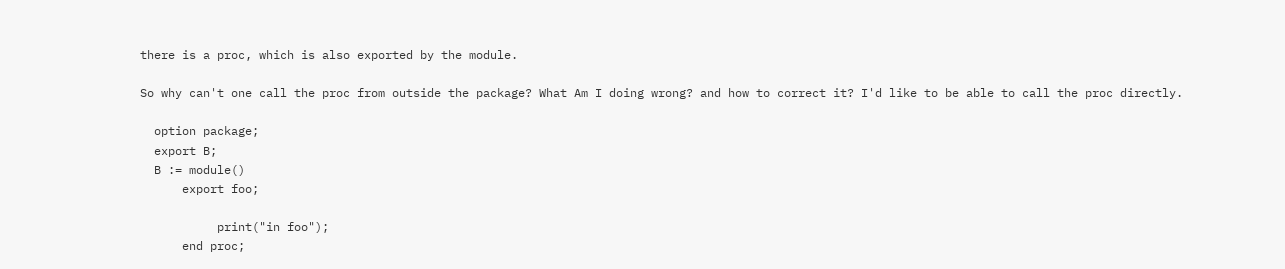there is a proc, which is also exported by the module.

So why can't one call the proc from outside the package? What Am I doing wrong? and how to correct it? I'd like to be able to call the proc directly.

  option package;
  export B;
  B := module()
      export foo;

           print("in foo");
      end proc;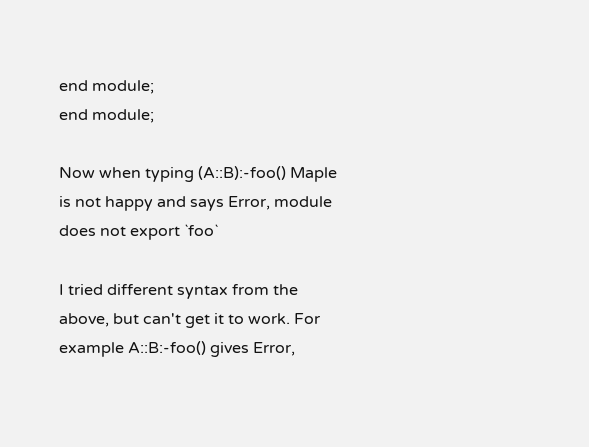end module;
end module;

Now when typing (A::B):-foo() Maple is not happy and says Error, module does not export `foo`

I tried different syntax from the above, but can't get it to work. For example A::B:-foo() gives Error,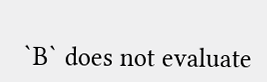`B` does not evaluate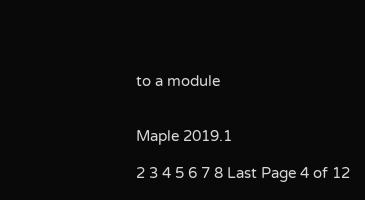to a module


Maple 2019.1

2 3 4 5 6 7 8 Last Page 4 of 12